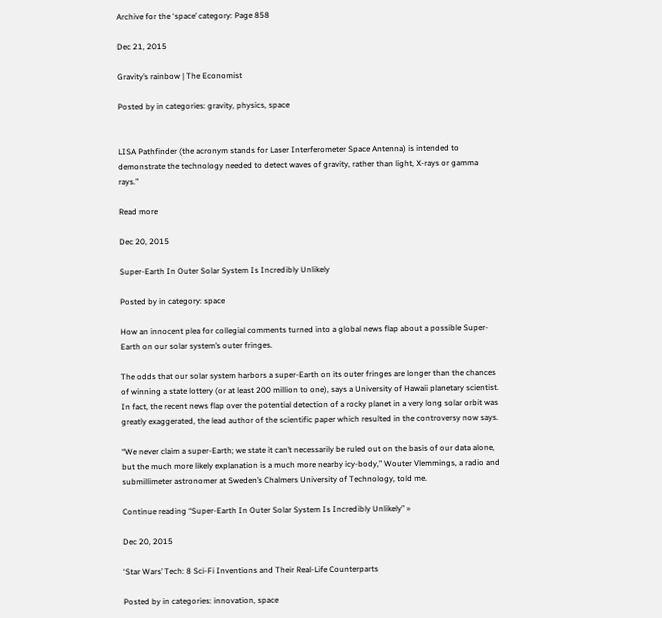Archive for the ‘space’ category: Page 858

Dec 21, 2015

Gravity’s rainbow | The Economist

Posted by in categories: gravity, physics, space


LISA Pathfinder (the acronym stands for Laser Interferometer Space Antenna) is intended to demonstrate the technology needed to detect waves of gravity, rather than light, X-rays or gamma rays.”

Read more

Dec 20, 2015

Super-Earth In Outer Solar System Is Incredibly Unlikely

Posted by in category: space

How an innocent plea for collegial comments turned into a global news flap about a possible Super-Earth on our solar system’s outer fringes.

The odds that our solar system harbors a super-Earth on its outer fringes are longer than the chances of winning a state lottery (or at least 200 million to one), says a University of Hawaii planetary scientist. In fact, the recent news flap over the potential detection of a rocky planet in a very long solar orbit was greatly exaggerated, the lead author of the scientific paper which resulted in the controversy now says.

“We never claim a super-Earth; we state it can’t necessarily be ruled out on the basis of our data alone, but the much more likely explanation is a much more nearby icy-body,” Wouter Vlemmings, a radio and submillimeter astronomer at Sweden’s Chalmers University of Technology, told me.

Continue reading “Super-Earth In Outer Solar System Is Incredibly Unlikely” »

Dec 20, 2015

‘Star Wars’ Tech: 8 Sci-Fi Inventions and Their Real-Life Counterparts

Posted by in categories: innovation, space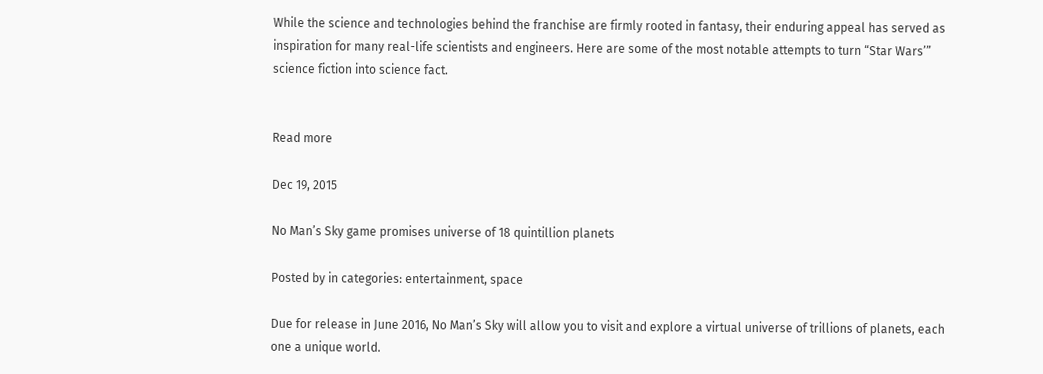While the science and technologies behind the franchise are firmly rooted in fantasy, their enduring appeal has served as inspiration for many real-life scientists and engineers. Here are some of the most notable attempts to turn “Star Wars’” science fiction into science fact.


Read more

Dec 19, 2015

No Man’s Sky game promises universe of 18 quintillion planets

Posted by in categories: entertainment, space

Due for release in June 2016, No Man’s Sky will allow you to visit and explore a virtual universe of trillions of planets, each one a unique world.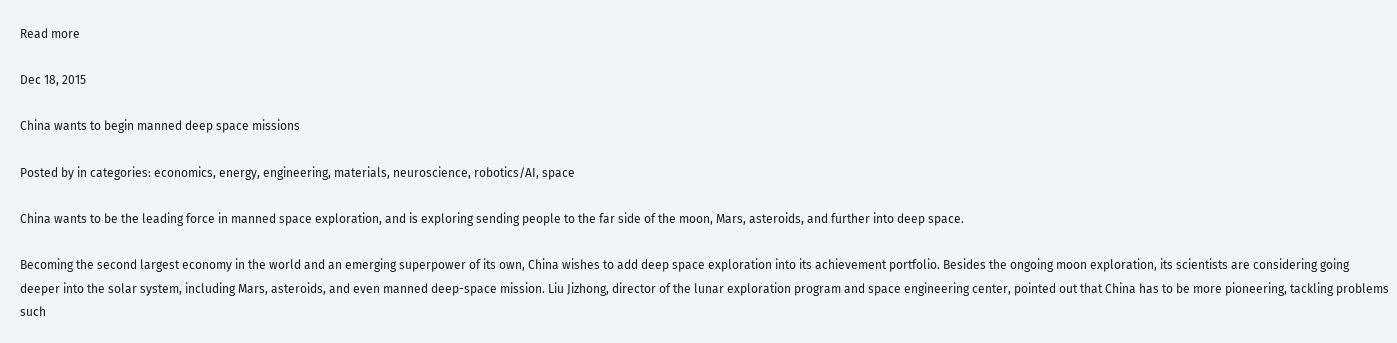Read more

Dec 18, 2015

China wants to begin manned deep space missions

Posted by in categories: economics, energy, engineering, materials, neuroscience, robotics/AI, space

China wants to be the leading force in manned space exploration, and is exploring sending people to the far side of the moon, Mars, asteroids, and further into deep space.

Becoming the second largest economy in the world and an emerging superpower of its own, China wishes to add deep space exploration into its achievement portfolio. Besides the ongoing moon exploration, its scientists are considering going deeper into the solar system, including Mars, asteroids, and even manned deep-space mission. Liu Jizhong, director of the lunar exploration program and space engineering center, pointed out that China has to be more pioneering, tackling problems such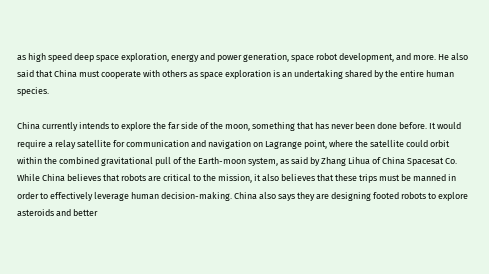as high speed deep space exploration, energy and power generation, space robot development, and more. He also said that China must cooperate with others as space exploration is an undertaking shared by the entire human species.

China currently intends to explore the far side of the moon, something that has never been done before. It would require a relay satellite for communication and navigation on Lagrange point, where the satellite could orbit within the combined gravitational pull of the Earth-moon system, as said by Zhang Lihua of China Spacesat Co. While China believes that robots are critical to the mission, it also believes that these trips must be manned in order to effectively leverage human decision-making. China also says they are designing footed robots to explore asteroids and better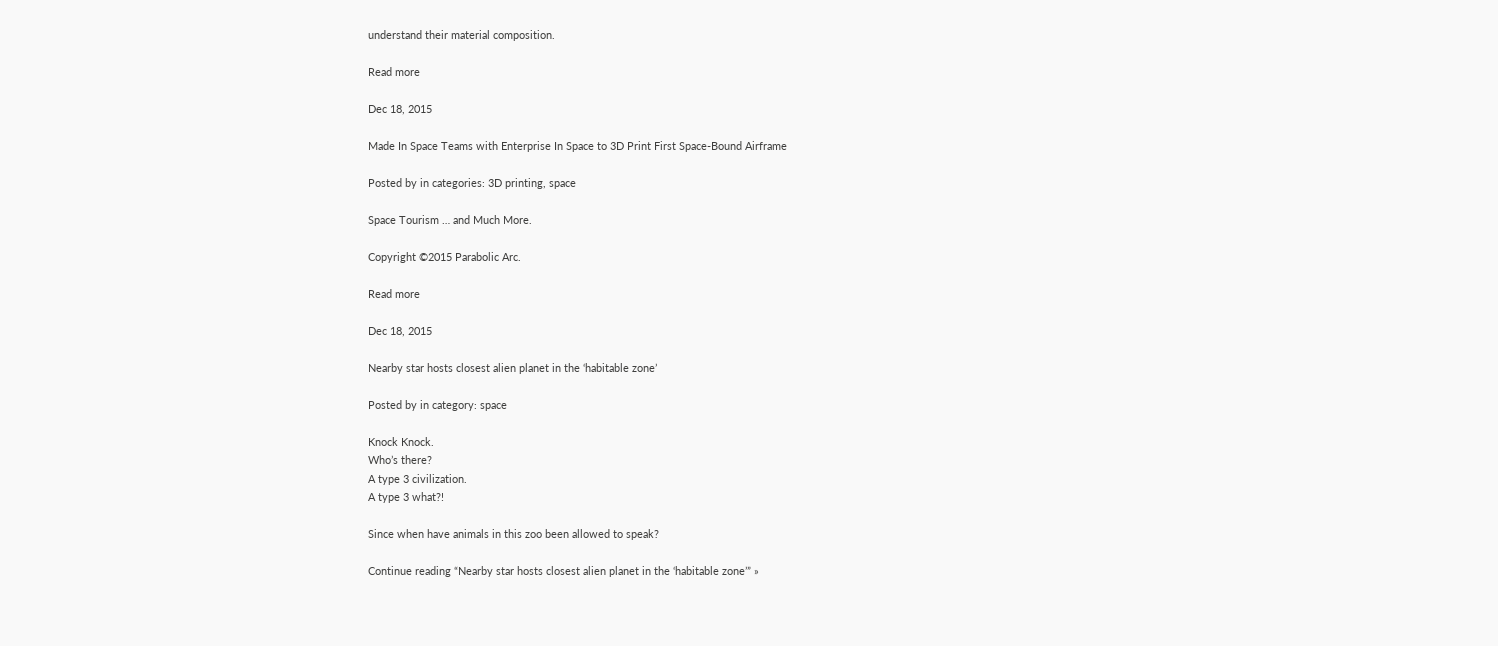understand their material composition.

Read more

Dec 18, 2015

Made In Space Teams with Enterprise In Space to 3D Print First Space-Bound Airframe

Posted by in categories: 3D printing, space

Space Tourism … and Much More.

Copyright ©2015 Parabolic Arc.

Read more

Dec 18, 2015

Nearby star hosts closest alien planet in the ‘habitable zone’

Posted by in category: space

Knock Knock.
Who’s there?
A type 3 civilization.
A type 3 what?!

Since when have animals in this zoo been allowed to speak?

Continue reading “Nearby star hosts closest alien planet in the ‘habitable zone’” »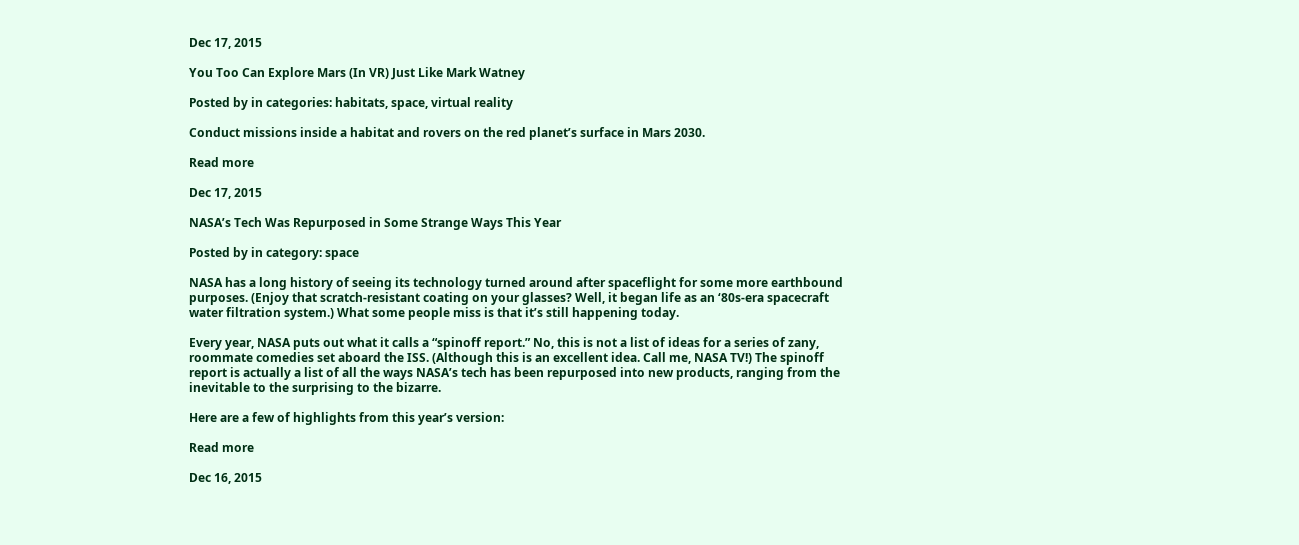Dec 17, 2015

You Too Can Explore Mars (In VR) Just Like Mark Watney

Posted by in categories: habitats, space, virtual reality

Conduct missions inside a habitat and rovers on the red planet’s surface in Mars 2030.

Read more

Dec 17, 2015

NASA’s Tech Was Repurposed in Some Strange Ways This Year

Posted by in category: space

NASA has a long history of seeing its technology turned around after spaceflight for some more earthbound purposes. (Enjoy that scratch-resistant coating on your glasses? Well, it began life as an ‘80s-era spacecraft water filtration system.) What some people miss is that it’s still happening today.

Every year, NASA puts out what it calls a “spinoff report.” No, this is not a list of ideas for a series of zany, roommate comedies set aboard the ISS. (Although this is an excellent idea. Call me, NASA TV!) The spinoff report is actually a list of all the ways NASA’s tech has been repurposed into new products, ranging from the inevitable to the surprising to the bizarre.

Here are a few of highlights from this year’s version:

Read more

Dec 16, 2015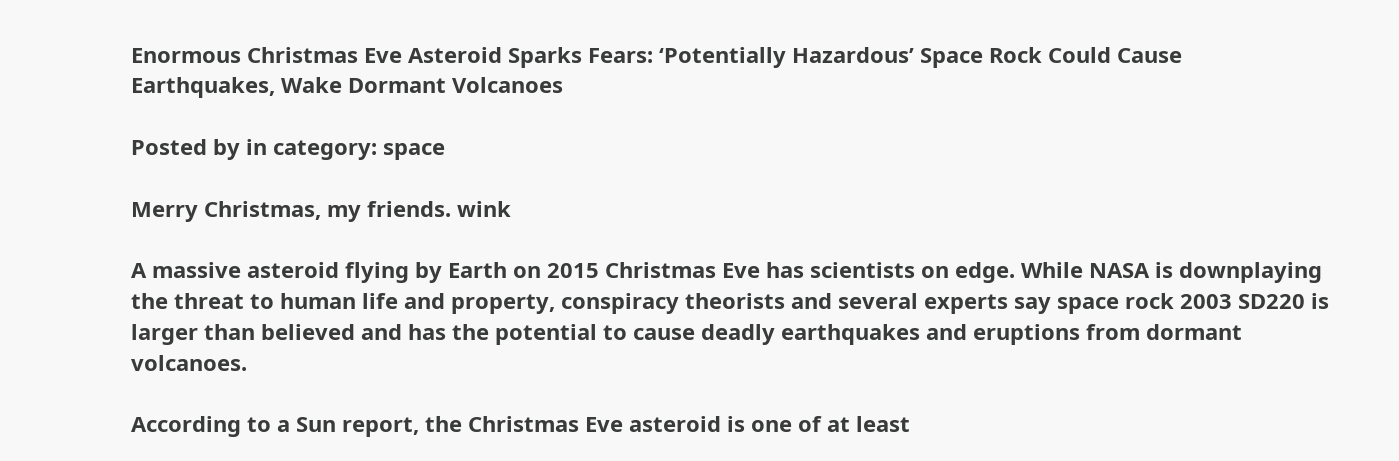Enormous Christmas Eve Asteroid Sparks Fears: ‘Potentially Hazardous’ Space Rock Could Cause Earthquakes, Wake Dormant Volcanoes

Posted by in category: space

Merry Christmas, my friends. wink

A massive asteroid flying by Earth on 2015 Christmas Eve has scientists on edge. While NASA is downplaying the threat to human life and property, conspiracy theorists and several experts say space rock 2003 SD220 is larger than believed and has the potential to cause deadly earthquakes and eruptions from dormant volcanoes.

According to a Sun report, the Christmas Eve asteroid is one of at least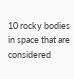10 rocky bodies in space that are considered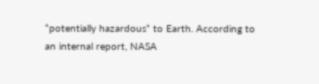“potentially hazardous” to Earth. According to an internal report, NASA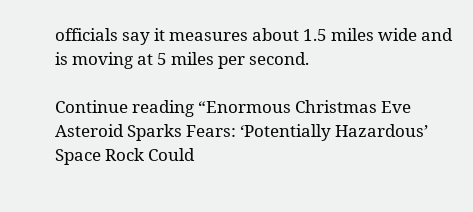officials say it measures about 1.5 miles wide and is moving at 5 miles per second.

Continue reading “Enormous Christmas Eve Asteroid Sparks Fears: ‘Potentially Hazardous’ Space Rock Could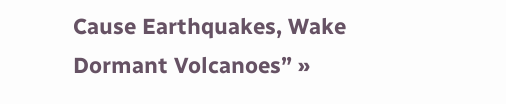Cause Earthquakes, Wake Dormant Volcanoes” »